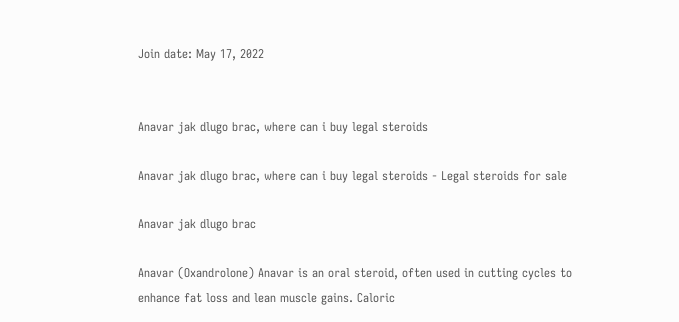Join date: May 17, 2022


Anavar jak dlugo brac, where can i buy legal steroids

Anavar jak dlugo brac, where can i buy legal steroids - Legal steroids for sale

Anavar jak dlugo brac

Anavar (Oxandrolone) Anavar is an oral steroid, often used in cutting cycles to enhance fat loss and lean muscle gains. Caloric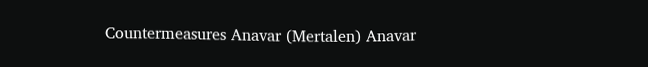Countermeasures Anavar (Mertalen) Anavar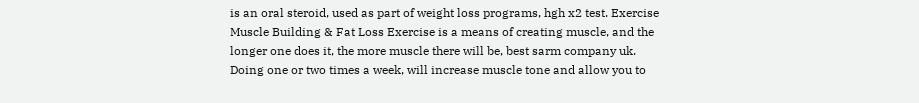is an oral steroid, used as part of weight loss programs, hgh x2 test. Exercise Muscle Building & Fat Loss Exercise is a means of creating muscle, and the longer one does it, the more muscle there will be, best sarm company uk. Doing one or two times a week, will increase muscle tone and allow you to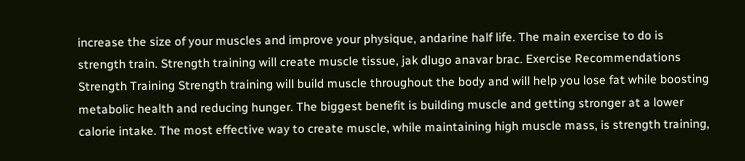increase the size of your muscles and improve your physique, andarine half life. The main exercise to do is strength train. Strength training will create muscle tissue, jak dlugo anavar brac. Exercise Recommendations Strength Training Strength training will build muscle throughout the body and will help you lose fat while boosting metabolic health and reducing hunger. The biggest benefit is building muscle and getting stronger at a lower calorie intake. The most effective way to create muscle, while maintaining high muscle mass, is strength training,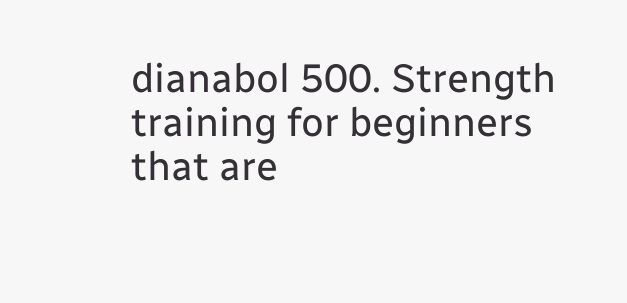dianabol 500. Strength training for beginners that are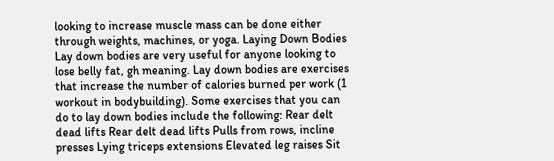looking to increase muscle mass can be done either through weights, machines, or yoga. Laying Down Bodies Lay down bodies are very useful for anyone looking to lose belly fat, gh meaning. Lay down bodies are exercises that increase the number of calories burned per work (1 workout in bodybuilding). Some exercises that you can do to lay down bodies include the following: Rear delt dead lifts Rear delt dead lifts Pulls from rows, incline presses Lying triceps extensions Elevated leg raises Sit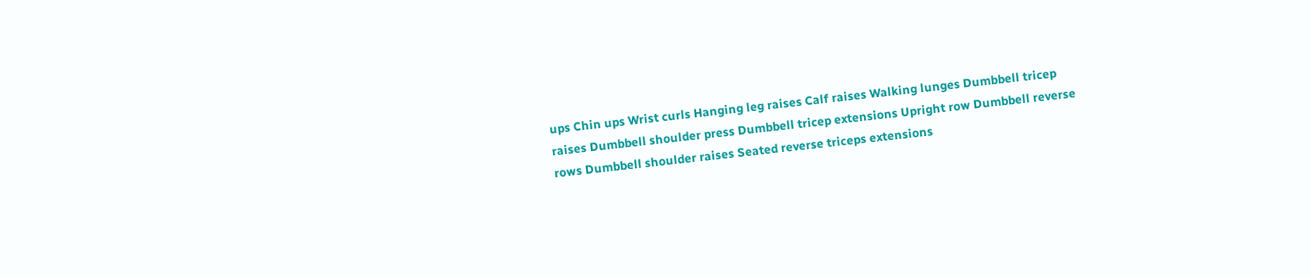ups Chin ups Wrist curls Hanging leg raises Calf raises Walking lunges Dumbbell tricep raises Dumbbell shoulder press Dumbbell tricep extensions Upright row Dumbbell reverse rows Dumbbell shoulder raises Seated reverse triceps extensions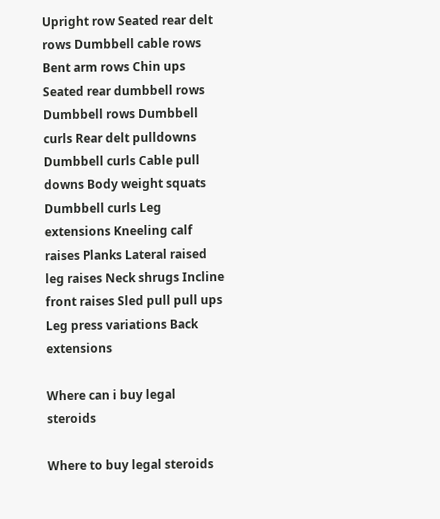Upright row Seated rear delt rows Dumbbell cable rows Bent arm rows Chin ups Seated rear dumbbell rows Dumbbell rows Dumbbell curls Rear delt pulldowns Dumbbell curls Cable pull downs Body weight squats Dumbbell curls Leg extensions Kneeling calf raises Planks Lateral raised leg raises Neck shrugs Incline front raises Sled pull pull ups Leg press variations Back extensions

Where can i buy legal steroids

Where to buy legal steroids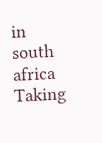in south africa Taking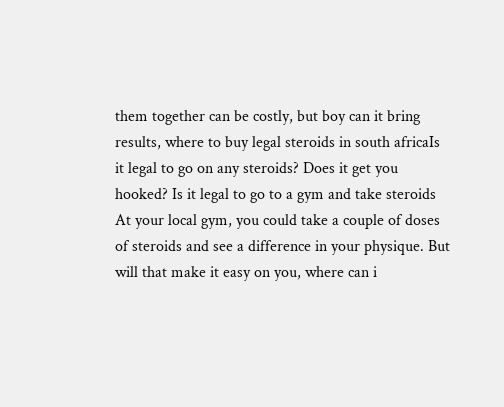them together can be costly, but boy can it bring results, where to buy legal steroids in south africaIs it legal to go on any steroids? Does it get you hooked? Is it legal to go to a gym and take steroids At your local gym, you could take a couple of doses of steroids and see a difference in your physique. But will that make it easy on you, where can i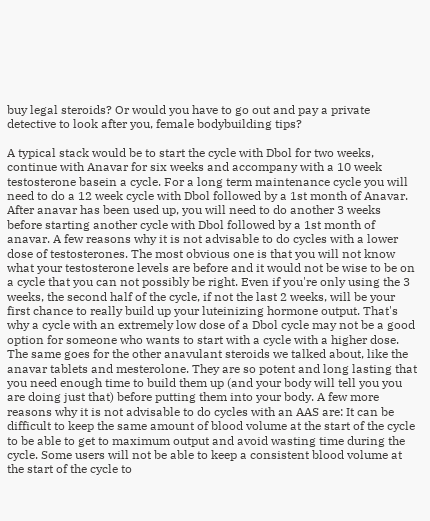buy legal steroids? Or would you have to go out and pay a private detective to look after you, female bodybuilding tips?

A typical stack would be to start the cycle with Dbol for two weeks, continue with Anavar for six weeks and accompany with a 10 week testosterone basein a cycle. For a long term maintenance cycle you will need to do a 12 week cycle with Dbol followed by a 1st month of Anavar. After anavar has been used up, you will need to do another 3 weeks before starting another cycle with Dbol followed by a 1st month of anavar. A few reasons why it is not advisable to do cycles with a lower dose of testosterones. The most obvious one is that you will not know what your testosterone levels are before and it would not be wise to be on a cycle that you can not possibly be right. Even if you're only using the 3 weeks, the second half of the cycle, if not the last 2 weeks, will be your first chance to really build up your luteinizing hormone output. That's why a cycle with an extremely low dose of a Dbol cycle may not be a good option for someone who wants to start with a cycle with a higher dose. The same goes for the other anavulant steroids we talked about, like the anavar tablets and mesterolone. They are so potent and long lasting that you need enough time to build them up (and your body will tell you you are doing just that) before putting them into your body. A few more reasons why it is not advisable to do cycles with an AAS are: It can be difficult to keep the same amount of blood volume at the start of the cycle to be able to get to maximum output and avoid wasting time during the cycle. Some users will not be able to keep a consistent blood volume at the start of the cycle to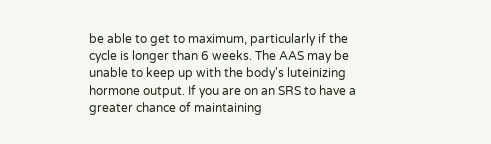be able to get to maximum, particularly if the cycle is longer than 6 weeks. The AAS may be unable to keep up with the body's luteinizing hormone output. If you are on an SRS to have a greater chance of maintaining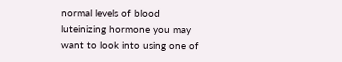normal levels of blood luteinizing hormone you may want to look into using one of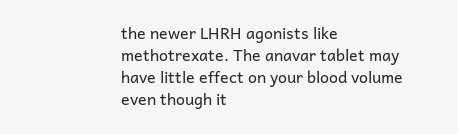the newer LHRH agonists like methotrexate. The anavar tablet may have little effect on your blood volume even though it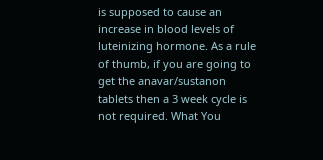is supposed to cause an increase in blood levels of luteinizing hormone. As a rule of thumb, if you are going to get the anavar/sustanon tablets then a 3 week cycle is not required. What You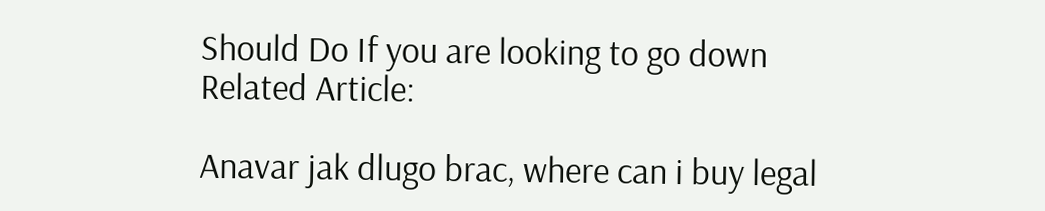Should Do If you are looking to go down Related Article:

Anavar jak dlugo brac, where can i buy legal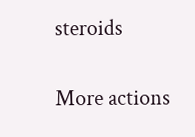steroids

More actions